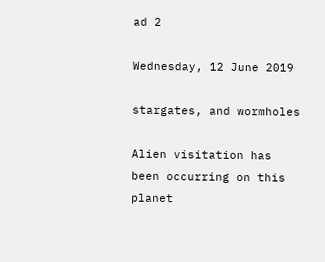ad 2

Wednesday, 12 June 2019

stargates, and wormholes

Alien visitation has been occurring on this planet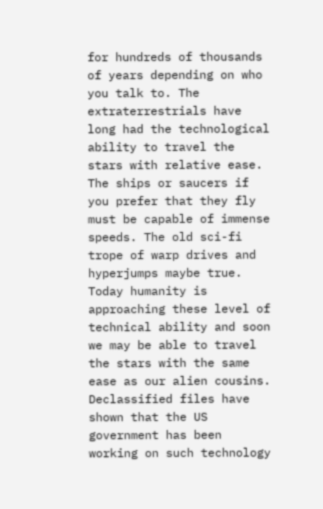for hundreds of thousands of years depending on who you talk to. The extraterrestrials have long had the technological ability to travel the stars with relative ease. The ships or saucers if you prefer that they fly must be capable of immense speeds. The old sci-fi trope of warp drives and hyperjumps maybe true.
Today humanity is approaching these level of technical ability and soon we may be able to travel the stars with the same ease as our alien cousins.
Declassified files have shown that the US government has been working on such technology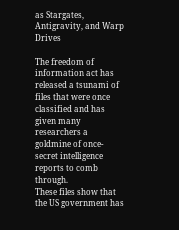as Stargates, Antigravity, and Warp Drives

The freedom of information act has released a tsunami of files that were once classified and has given many researchers a goldmine of once-secret intelligence reports to comb through.
These files show that the US government has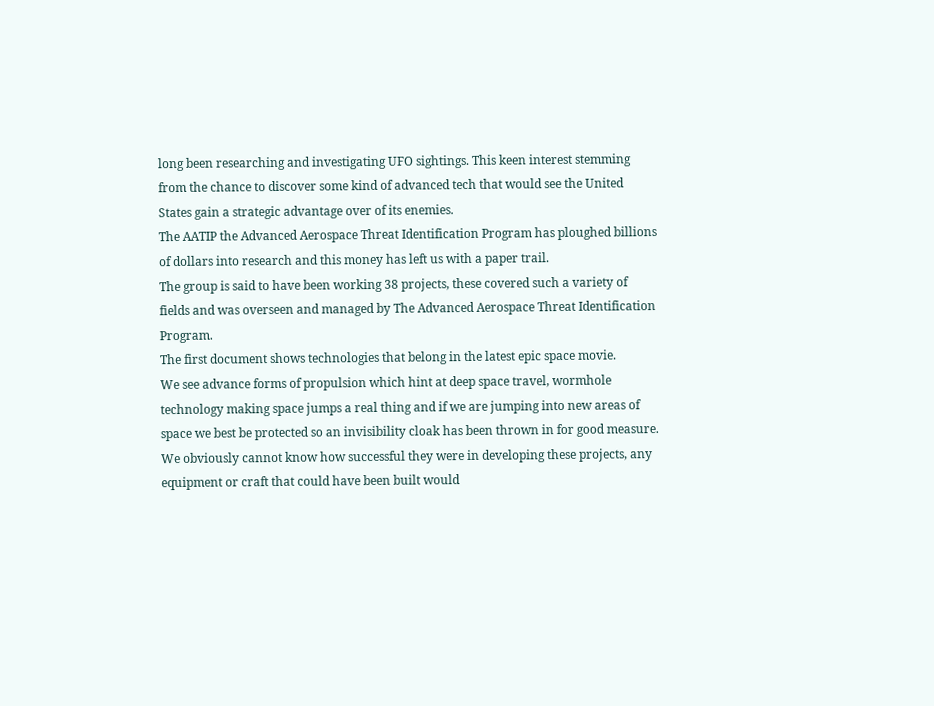long been researching and investigating UFO sightings. This keen interest stemming from the chance to discover some kind of advanced tech that would see the United States gain a strategic advantage over of its enemies.
The AATIP the Advanced Aerospace Threat Identification Program has ploughed billions of dollars into research and this money has left us with a paper trail.
The group is said to have been working 38 projects, these covered such a variety of fields and was overseen and managed by The Advanced Aerospace Threat Identification Program.
The first document shows technologies that belong in the latest epic space movie.
We see advance forms of propulsion which hint at deep space travel, wormhole technology making space jumps a real thing and if we are jumping into new areas of space we best be protected so an invisibility cloak has been thrown in for good measure.
We obviously cannot know how successful they were in developing these projects, any equipment or craft that could have been built would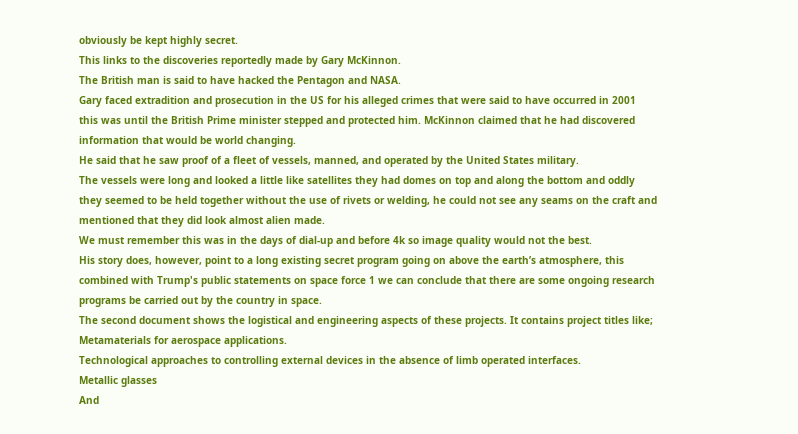obviously be kept highly secret.
This links to the discoveries reportedly made by Gary McKinnon.
The British man is said to have hacked the Pentagon and NASA.
Gary faced extradition and prosecution in the US for his alleged crimes that were said to have occurred in 2001 this was until the British Prime minister stepped and protected him. McKinnon claimed that he had discovered information that would be world changing.
He said that he saw proof of a fleet of vessels, manned, and operated by the United States military.
The vessels were long and looked a little like satellites they had domes on top and along the bottom and oddly they seemed to be held together without the use of rivets or welding, he could not see any seams on the craft and mentioned that they did look almost alien made.
We must remember this was in the days of dial-up and before 4k so image quality would not the best.
His story does, however, point to a long existing secret program going on above the earth’s atmosphere, this combined with Trump's public statements on space force 1 we can conclude that there are some ongoing research programs be carried out by the country in space.
The second document shows the logistical and engineering aspects of these projects. It contains project titles like;
Metamaterials for aerospace applications.
Technological approaches to controlling external devices in the absence of limb operated interfaces.
Metallic glasses
And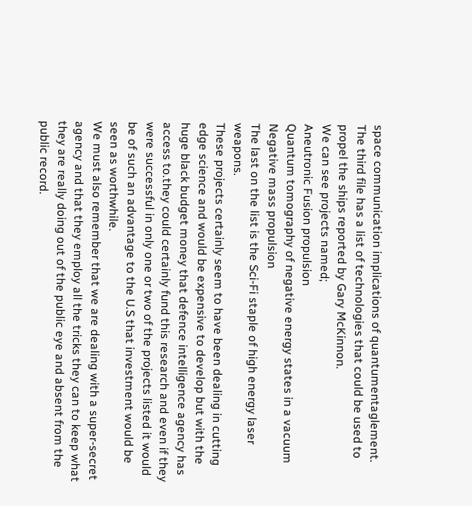space communication implications of quantumentaglement.
The third file has a list of technologies that could be used to propel the ships reported by Gary McKinnon.
We can see projects named;
Aneutronic Fusion propulsion
Quantum tomography of negative energy states in a vacuum
Negative mass propulsion
The last on the list is the Sci-Fi staple of high energy laser weapons.
These projects certainly seem to have been dealing in cutting edge science and would be expensive to develop but with the huge black budget money that defence intelligence agency has access to.they could certainly fund this research and even if they were successful in only one or two of the projects listed it would be of such an advantage to the U.S that investment would be seen as worthwhile.
We must also remember that we are dealing with a super-secret agency and that they employ all the tricks they can to keep what they are really doing out of the public eye and absent from the public record.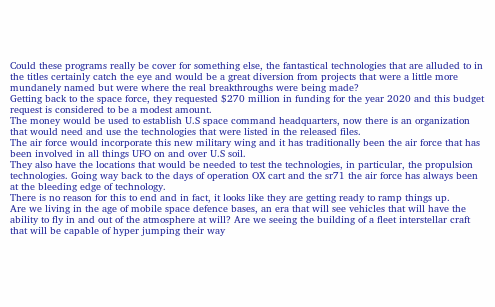Could these programs really be cover for something else, the fantastical technologies that are alluded to in the titles certainly catch the eye and would be a great diversion from projects that were a little more mundanely named but were where the real breakthroughs were being made?
Getting back to the space force, they requested $270 million in funding for the year 2020 and this budget request is considered to be a modest amount.
The money would be used to establish U.S space command headquarters, now there is an organization that would need and use the technologies that were listed in the released files.
The air force would incorporate this new military wing and it has traditionally been the air force that has been involved in all things UFO on and over U.S soil.
They also have the locations that would be needed to test the technologies, in particular, the propulsion technologies. Going way back to the days of operation OX cart and the sr71 the air force has always been at the bleeding edge of technology.
There is no reason for this to end and in fact, it looks like they are getting ready to ramp things up.
Are we living in the age of mobile space defence bases, an era that will see vehicles that will have the ability to fly in and out of the atmosphere at will? Are we seeing the building of a fleet interstellar craft that will be capable of hyper jumping their way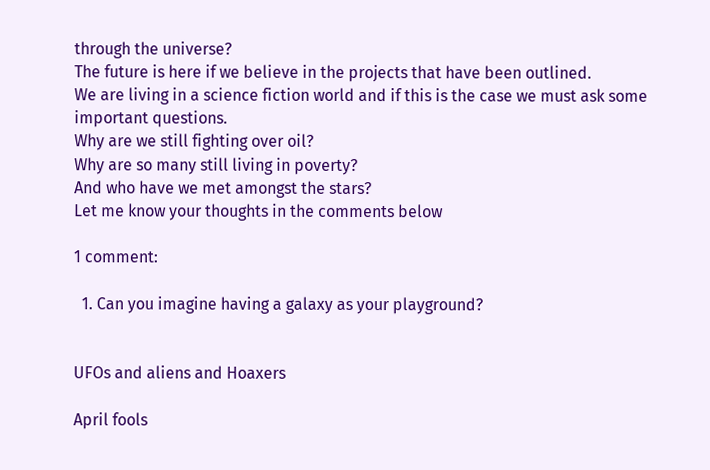through the universe?
The future is here if we believe in the projects that have been outlined.
We are living in a science fiction world and if this is the case we must ask some important questions.
Why are we still fighting over oil?
Why are so many still living in poverty?
And who have we met amongst the stars?
Let me know your thoughts in the comments below

1 comment:

  1. Can you imagine having a galaxy as your playground?


UFOs and aliens and Hoaxers

April fools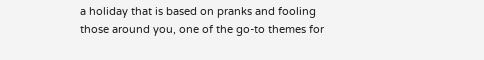a holiday that is based on pranks and fooling those around you, one of the go-to themes for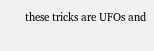these tricks are UFOs and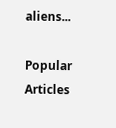aliens...

Popular Articles